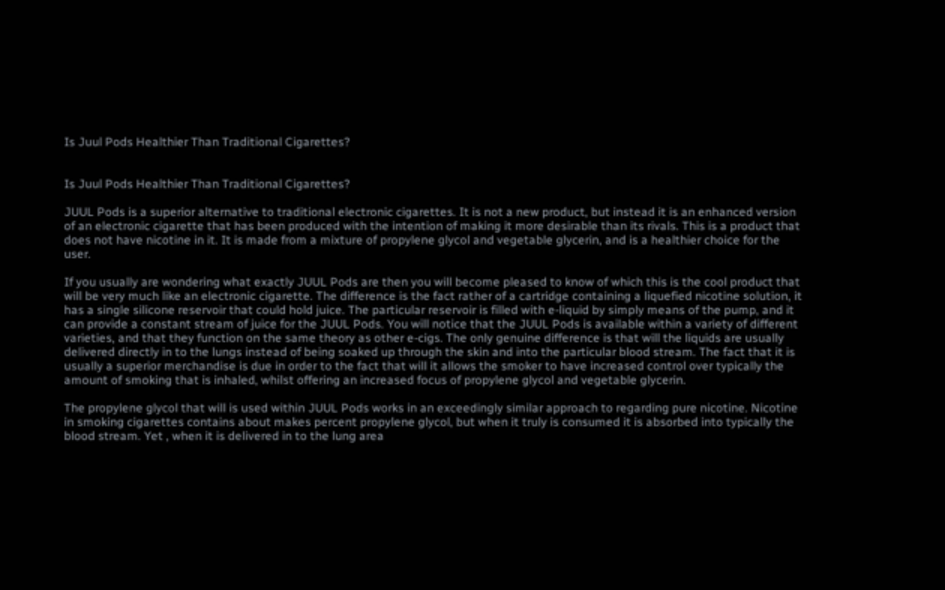Is Juul Pods Healthier Than Traditional Cigarettes?


Is Juul Pods Healthier Than Traditional Cigarettes?

JUUL Pods is a superior alternative to traditional electronic cigarettes. It is not a new product, but instead it is an enhanced version of an electronic cigarette that has been produced with the intention of making it more desirable than its rivals. This is a product that does not have nicotine in it. It is made from a mixture of propylene glycol and vegetable glycerin, and is a healthier choice for the user.

If you usually are wondering what exactly JUUL Pods are then you will become pleased to know of which this is the cool product that will be very much like an electronic cigarette. The difference is the fact rather of a cartridge containing a liquefied nicotine solution, it has a single silicone reservoir that could hold juice. The particular reservoir is filled with e-liquid by simply means of the pump, and it can provide a constant stream of juice for the JUUL Pods. You will notice that the JUUL Pods is available within a variety of different varieties, and that they function on the same theory as other e-cigs. The only genuine difference is that will the liquids are usually delivered directly in to the lungs instead of being soaked up through the skin and into the particular blood stream. The fact that it is usually a superior merchandise is due in order to the fact that will it allows the smoker to have increased control over typically the amount of smoking that is inhaled, whilst offering an increased focus of propylene glycol and vegetable glycerin.

The propylene glycol that will is used within JUUL Pods works in an exceedingly similar approach to regarding pure nicotine. Nicotine in smoking cigarettes contains about makes percent propylene glycol, but when it truly is consumed it is absorbed into typically the blood stream. Yet , when it is delivered in to the lung area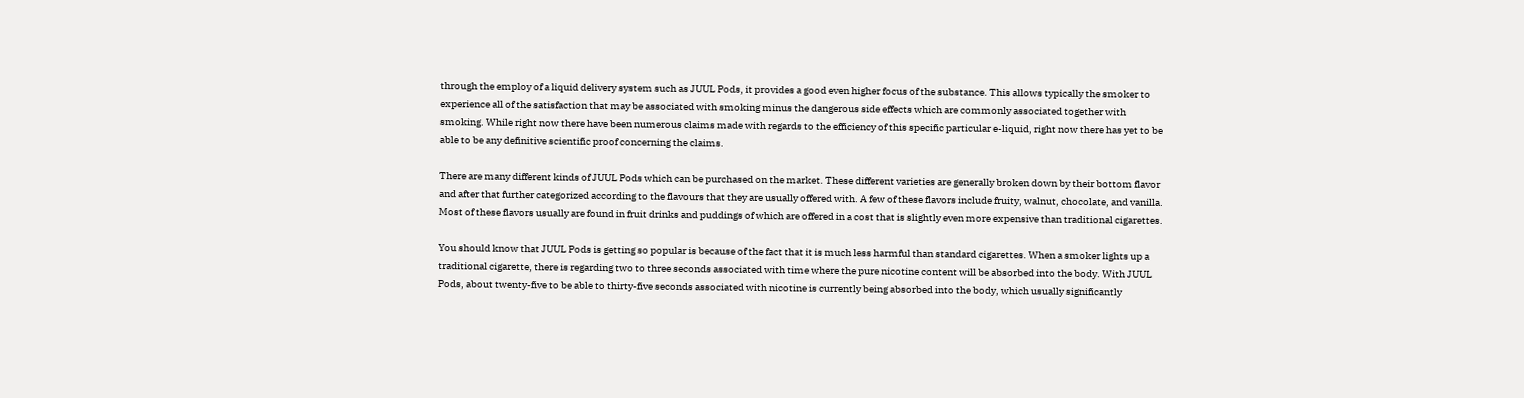through the employ of a liquid delivery system such as JUUL Pods, it provides a good even higher focus of the substance. This allows typically the smoker to experience all of the satisfaction that may be associated with smoking minus the dangerous side effects which are commonly associated together with smoking. While right now there have been numerous claims made with regards to the efficiency of this specific particular e-liquid, right now there has yet to be able to be any definitive scientific proof concerning the claims.

There are many different kinds of JUUL Pods which can be purchased on the market. These different varieties are generally broken down by their bottom flavor and after that further categorized according to the flavours that they are usually offered with. A few of these flavors include fruity, walnut, chocolate, and vanilla. Most of these flavors usually are found in fruit drinks and puddings of which are offered in a cost that is slightly even more expensive than traditional cigarettes.

You should know that JUUL Pods is getting so popular is because of the fact that it is much less harmful than standard cigarettes. When a smoker lights up a traditional cigarette, there is regarding two to three seconds associated with time where the pure nicotine content will be absorbed into the body. With JUUL Pods, about twenty-five to be able to thirty-five seconds associated with nicotine is currently being absorbed into the body, which usually significantly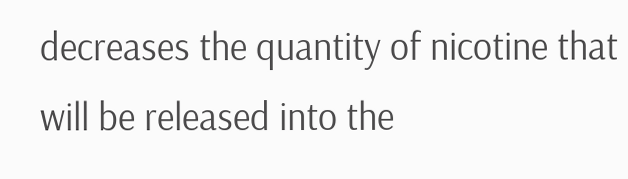decreases the quantity of nicotine that will be released into the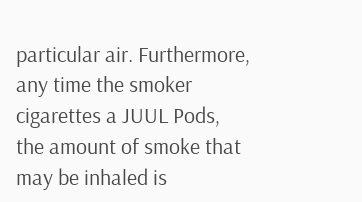particular air. Furthermore, any time the smoker cigarettes a JUUL Pods, the amount of smoke that may be inhaled is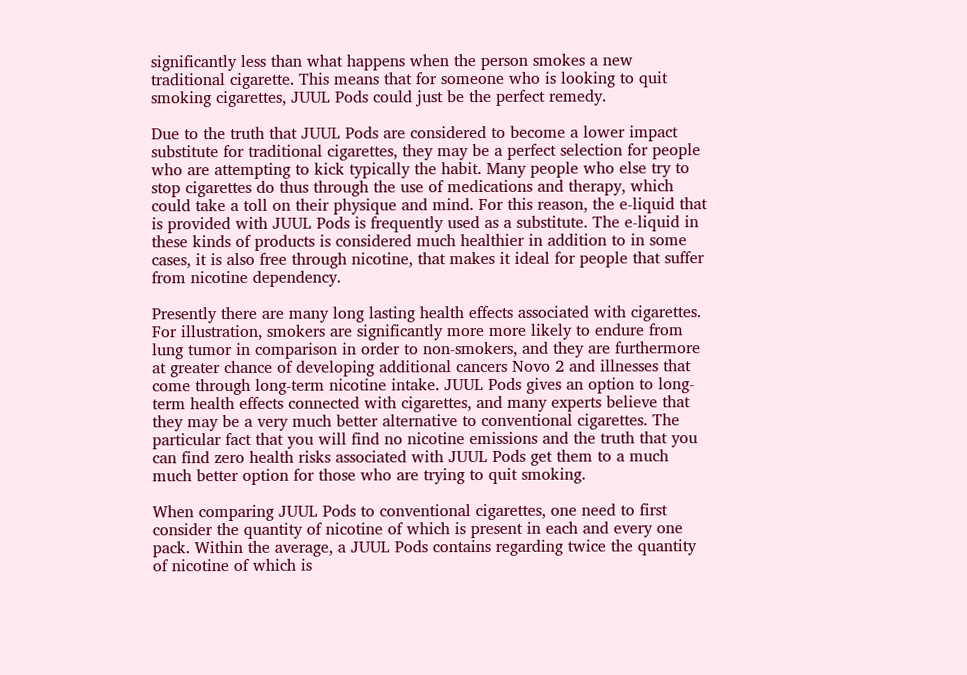significantly less than what happens when the person smokes a new traditional cigarette. This means that for someone who is looking to quit smoking cigarettes, JUUL Pods could just be the perfect remedy.

Due to the truth that JUUL Pods are considered to become a lower impact substitute for traditional cigarettes, they may be a perfect selection for people who are attempting to kick typically the habit. Many people who else try to stop cigarettes do thus through the use of medications and therapy, which could take a toll on their physique and mind. For this reason, the e-liquid that is provided with JUUL Pods is frequently used as a substitute. The e-liquid in these kinds of products is considered much healthier in addition to in some cases, it is also free through nicotine, that makes it ideal for people that suffer from nicotine dependency.

Presently there are many long lasting health effects associated with cigarettes. For illustration, smokers are significantly more more likely to endure from lung tumor in comparison in order to non-smokers, and they are furthermore at greater chance of developing additional cancers Novo 2 and illnesses that come through long-term nicotine intake. JUUL Pods gives an option to long-term health effects connected with cigarettes, and many experts believe that they may be a very much better alternative to conventional cigarettes. The particular fact that you will find no nicotine emissions and the truth that you can find zero health risks associated with JUUL Pods get them to a much much better option for those who are trying to quit smoking.

When comparing JUUL Pods to conventional cigarettes, one need to first consider the quantity of nicotine of which is present in each and every one pack. Within the average, a JUUL Pods contains regarding twice the quantity of nicotine of which is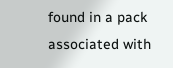found in a pack associated with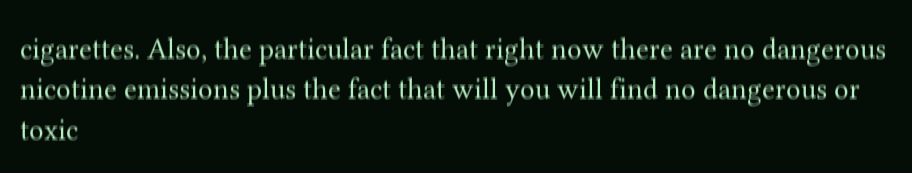cigarettes. Also, the particular fact that right now there are no dangerous nicotine emissions plus the fact that will you will find no dangerous or toxic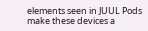elements seen in JUUL Pods make these devices a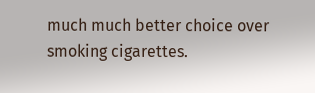much much better choice over smoking cigarettes.